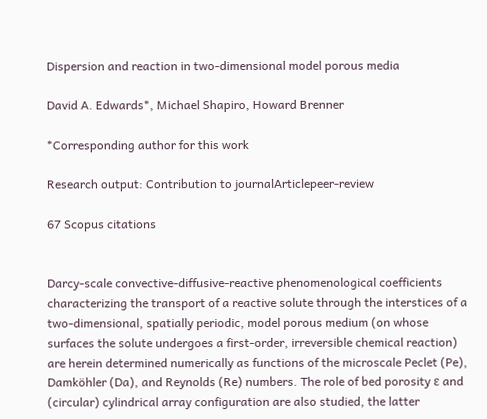Dispersion and reaction in two-dimensional model porous media

David A. Edwards*, Michael Shapiro, Howard Brenner

*Corresponding author for this work

Research output: Contribution to journalArticlepeer-review

67 Scopus citations


Darcy-scale convective-diffusive-reactive phenomenological coefficients characterizing the transport of a reactive solute through the interstices of a two-dimensional, spatially periodic, model porous medium (on whose surfaces the solute undergoes a first-order, irreversible chemical reaction) are herein determined numerically as functions of the microscale Peclet (Pe), Damköhler (Da), and Reynolds (Re) numbers. The role of bed porosity ε and (circular) cylindrical array configuration are also studied, the latter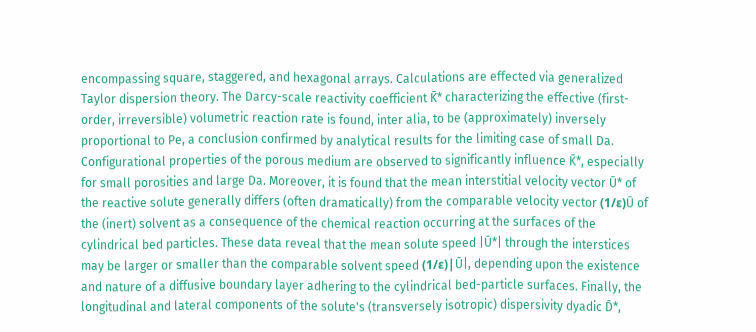encompassing square, staggered, and hexagonal arrays. Calculations are effected via generalized Taylor dispersion theory. The Darcy-scale reactivity coefficient K̄* characterizing the effective (first-order, irreversible) volumetric reaction rate is found, inter alia, to be (approximately) inversely proportional to Pe, a conclusion confirmed by analytical results for the limiting case of small Da. Configurational properties of the porous medium are observed to significantly influence K̄*, especially for small porosities and large Da. Moreover, it is found that the mean interstitial velocity vector Ū* of the reactive solute generally differs (often dramatically) from the comparable velocity vector (1/ε)Ū of the (inert) solvent as a consequence of the chemical reaction occurring at the surfaces of the cylindrical bed particles. These data reveal that the mean solute speed |Ū*| through the interstices may be larger or smaller than the comparable solvent speed (1/ε)|Ū|, depending upon the existence and nature of a diffusive boundary layer adhering to the cylindrical bed-particle surfaces. Finally, the longitudinal and lateral components of the solute's (transversely isotropic) dispersivity dyadic D̄*,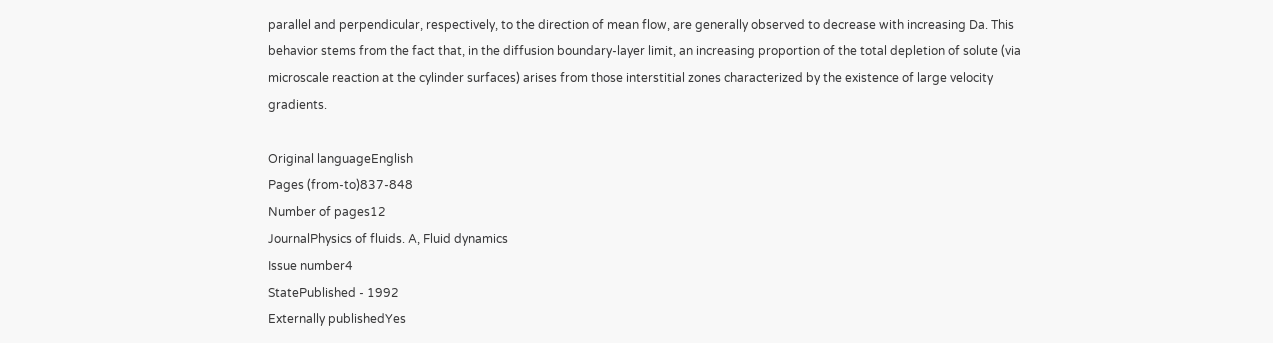parallel and perpendicular, respectively, to the direction of mean flow, are generally observed to decrease with increasing Da. This behavior stems from the fact that, in the diffusion boundary-layer limit, an increasing proportion of the total depletion of solute (via microscale reaction at the cylinder surfaces) arises from those interstitial zones characterized by the existence of large velocity gradients.

Original languageEnglish
Pages (from-to)837-848
Number of pages12
JournalPhysics of fluids. A, Fluid dynamics
Issue number4
StatePublished - 1992
Externally publishedYes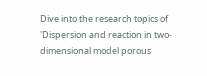Dive into the research topics of 'Dispersion and reaction in two-dimensional model porous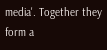media'. Together they form a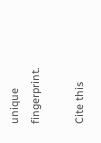unique fingerprint.

Cite this